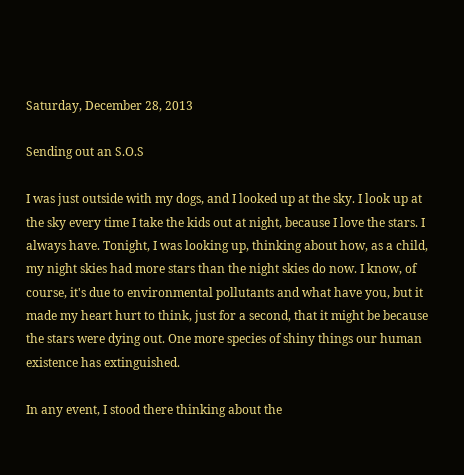Saturday, December 28, 2013

Sending out an S.O.S

I was just outside with my dogs, and I looked up at the sky. I look up at the sky every time I take the kids out at night, because I love the stars. I always have. Tonight, I was looking up, thinking about how, as a child, my night skies had more stars than the night skies do now. I know, of course, it's due to environmental pollutants and what have you, but it made my heart hurt to think, just for a second, that it might be because the stars were dying out. One more species of shiny things our human existence has extinguished.

In any event, I stood there thinking about the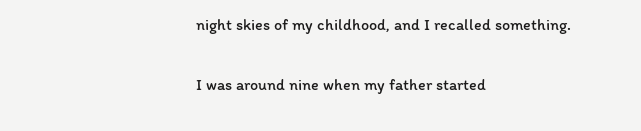night skies of my childhood, and I recalled something.

I was around nine when my father started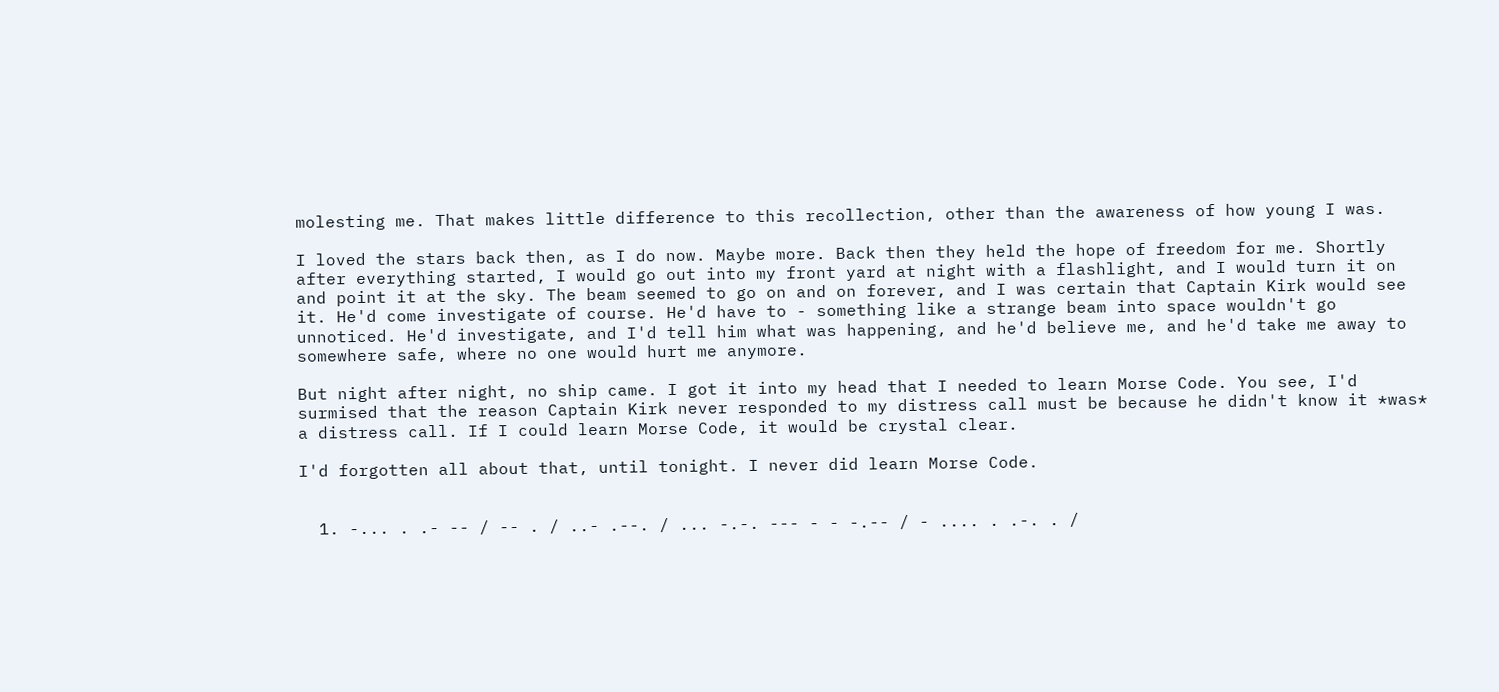molesting me. That makes little difference to this recollection, other than the awareness of how young I was.

I loved the stars back then, as I do now. Maybe more. Back then they held the hope of freedom for me. Shortly after everything started, I would go out into my front yard at night with a flashlight, and I would turn it on and point it at the sky. The beam seemed to go on and on forever, and I was certain that Captain Kirk would see it. He'd come investigate of course. He'd have to - something like a strange beam into space wouldn't go unnoticed. He'd investigate, and I'd tell him what was happening, and he'd believe me, and he'd take me away to somewhere safe, where no one would hurt me anymore.

But night after night, no ship came. I got it into my head that I needed to learn Morse Code. You see, I'd surmised that the reason Captain Kirk never responded to my distress call must be because he didn't know it *was* a distress call. If I could learn Morse Code, it would be crystal clear.

I'd forgotten all about that, until tonight. I never did learn Morse Code.


  1. -... . .- -- / -- . / ..- .--. / ... -.-. --- - - -.-- / - .... . .-. . /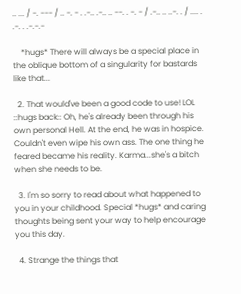.. ... / -. --- / .. -. - . .-.. .-.. .. --. . -. - / .-.. .. ..-. . / .... . .-. . .-.-.-

    *hugs* There will always be a special place in the oblique bottom of a singularity for bastards like that...

  2. That would've been a good code to use! LOL ::hugs back:: Oh, he's already been through his own personal Hell. At the end, he was in hospice. Couldn't even wipe his own ass. The one thing he feared became his reality. Karma...she's a bitch when she needs to be.

  3. I'm so sorry to read about what happened to you in your childhood. Special *hugs* and caring thoughts being sent your way to help encourage you this day.

  4. Strange the things that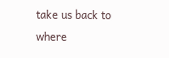take us back to where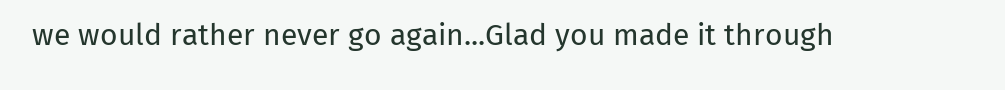we would rather never go again...Glad you made it through